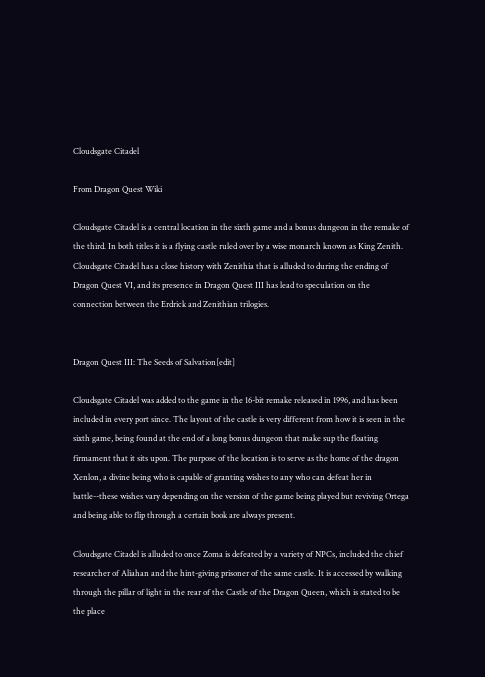Cloudsgate Citadel

From Dragon Quest Wiki

Cloudsgate Citadel is a central location in the sixth game and a bonus dungeon in the remake of the third. In both titles it is a flying castle ruled over by a wise monarch known as King Zenith. Cloudsgate Citadel has a close history with Zenithia that is alluded to during the ending of Dragon Quest VI, and its presence in Dragon Quest III has lead to speculation on the connection between the Erdrick and Zenithian trilogies.


Dragon Quest III: The Seeds of Salvation[edit]

Cloudsgate Citadel was added to the game in the 16-bit remake released in 1996, and has been included in every port since. The layout of the castle is very different from how it is seen in the sixth game, being found at the end of a long bonus dungeon that make sup the floating firmament that it sits upon. The purpose of the location is to serve as the home of the dragon Xenlon, a divine being who is capable of granting wishes to any who can defeat her in battle--these wishes vary depending on the version of the game being played but reviving Ortega and being able to flip through a certain book are always present.

Cloudsgate Citadel is alluded to once Zoma is defeated by a variety of NPCs, included the chief researcher of Aliahan and the hint-giving prisoner of the same castle. It is accessed by walking through the pillar of light in the rear of the Castle of the Dragon Queen, which is stated to be the place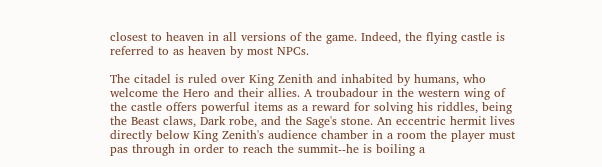closest to heaven in all versions of the game. Indeed, the flying castle is referred to as heaven by most NPCs.

The citadel is ruled over King Zenith and inhabited by humans, who welcome the Hero and their allies. A troubadour in the western wing of the castle offers powerful items as a reward for solving his riddles, being the Beast claws, Dark robe, and the Sage's stone. An eccentric hermit lives directly below King Zenith's audience chamber in a room the player must pas through in order to reach the summit--he is boiling a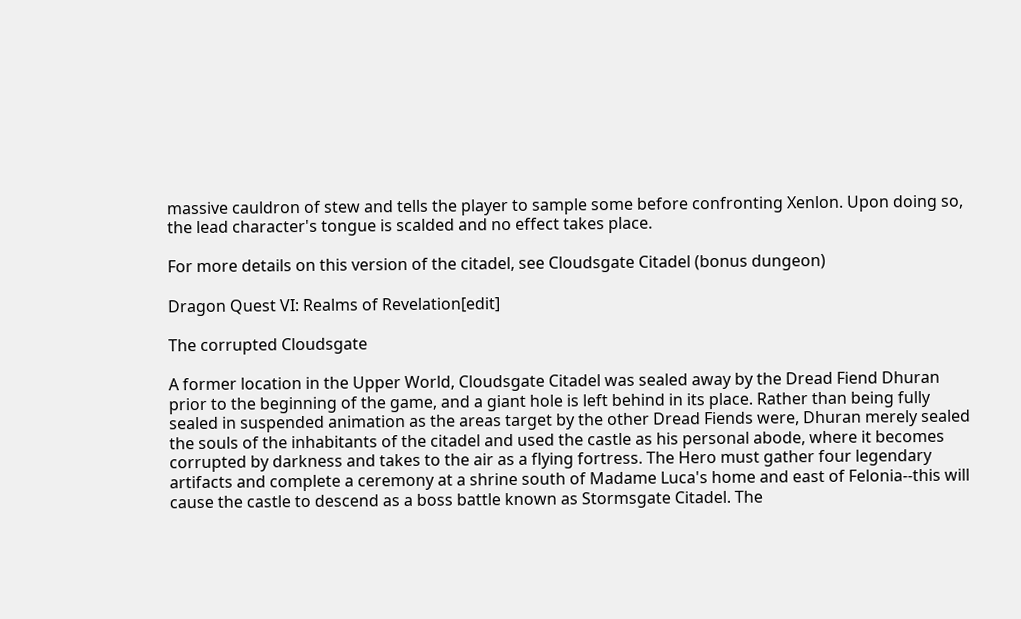massive cauldron of stew and tells the player to sample some before confronting Xenlon. Upon doing so, the lead character's tongue is scalded and no effect takes place.

For more details on this version of the citadel, see Cloudsgate Citadel (bonus dungeon)

Dragon Quest VI: Realms of Revelation[edit]

The corrupted Cloudsgate

A former location in the Upper World, Cloudsgate Citadel was sealed away by the Dread Fiend Dhuran prior to the beginning of the game, and a giant hole is left behind in its place. Rather than being fully sealed in suspended animation as the areas target by the other Dread Fiends were, Dhuran merely sealed the souls of the inhabitants of the citadel and used the castle as his personal abode, where it becomes corrupted by darkness and takes to the air as a flying fortress. The Hero must gather four legendary artifacts and complete a ceremony at a shrine south of Madame Luca's home and east of Felonia--this will cause the castle to descend as a boss battle known as Stormsgate Citadel. The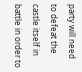party will need to defeat the castle itself in battle in order to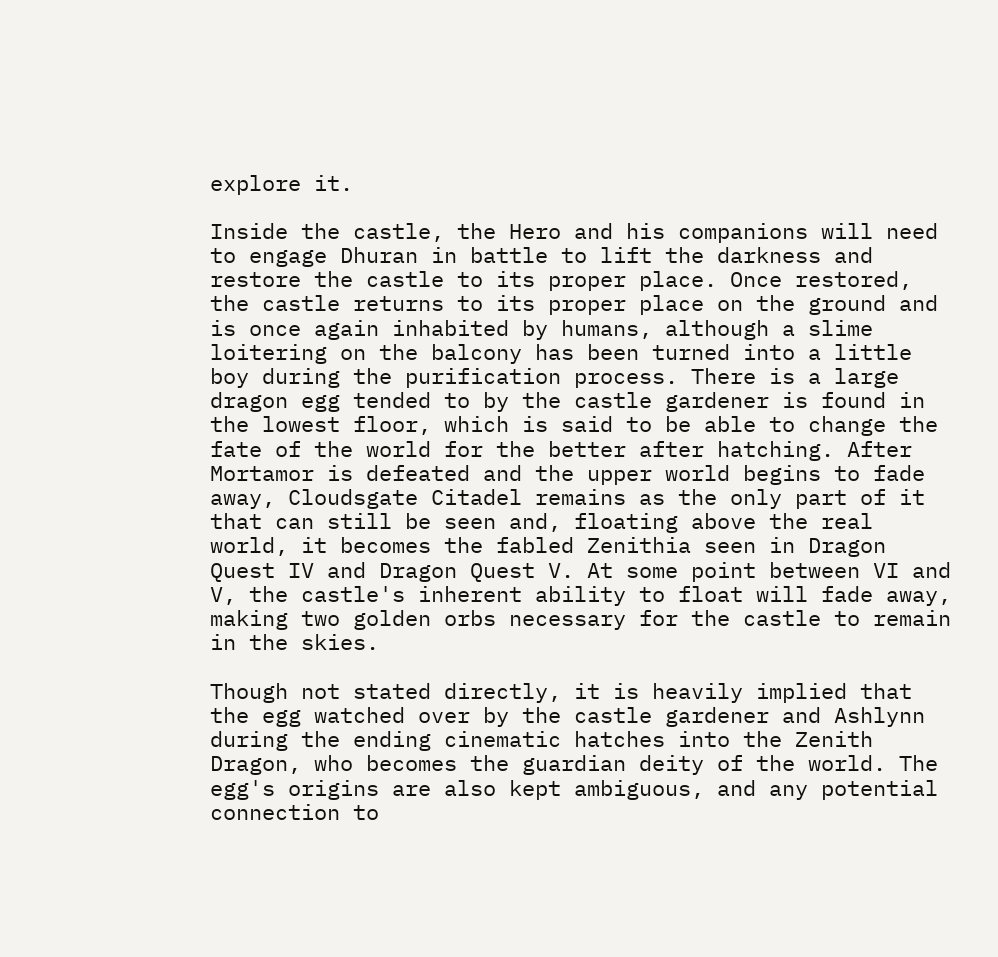explore it.

Inside the castle, the Hero and his companions will need to engage Dhuran in battle to lift the darkness and restore the castle to its proper place. Once restored, the castle returns to its proper place on the ground and is once again inhabited by humans, although a slime loitering on the balcony has been turned into a little boy during the purification process. There is a large dragon egg tended to by the castle gardener is found in the lowest floor, which is said to be able to change the fate of the world for the better after hatching. After Mortamor is defeated and the upper world begins to fade away, Cloudsgate Citadel remains as the only part of it that can still be seen and, floating above the real world, it becomes the fabled Zenithia seen in Dragon Quest IV and Dragon Quest V. At some point between VI and V, the castle's inherent ability to float will fade away, making two golden orbs necessary for the castle to remain in the skies.

Though not stated directly, it is heavily implied that the egg watched over by the castle gardener and Ashlynn during the ending cinematic hatches into the Zenith Dragon, who becomes the guardian deity of the world. The egg's origins are also kept ambiguous, and any potential connection to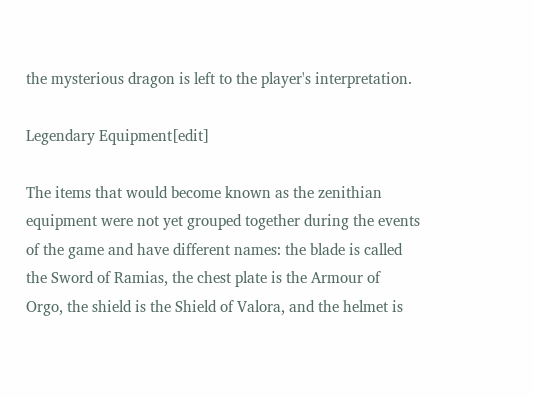the mysterious dragon is left to the player's interpretation.

Legendary Equipment[edit]

The items that would become known as the zenithian equipment were not yet grouped together during the events of the game and have different names: the blade is called the Sword of Ramias, the chest plate is the Armour of Orgo, the shield is the Shield of Valora, and the helmet is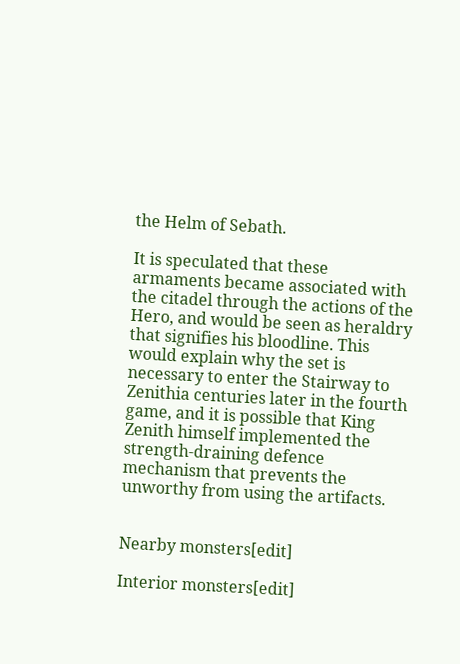the Helm of Sebath.

It is speculated that these armaments became associated with the citadel through the actions of the Hero, and would be seen as heraldry that signifies his bloodline. This would explain why the set is necessary to enter the Stairway to Zenithia centuries later in the fourth game, and it is possible that King Zenith himself implemented the strength-draining defence mechanism that prevents the unworthy from using the artifacts.


Nearby monsters[edit]

Interior monsters[edit]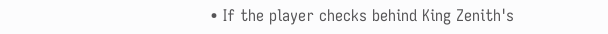• If the player checks behind King Zenith's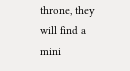throne, they will find a mini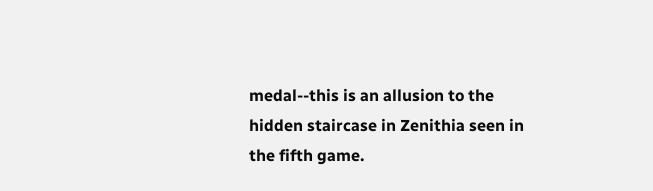medal--this is an allusion to the hidden staircase in Zenithia seen in the fifth game.